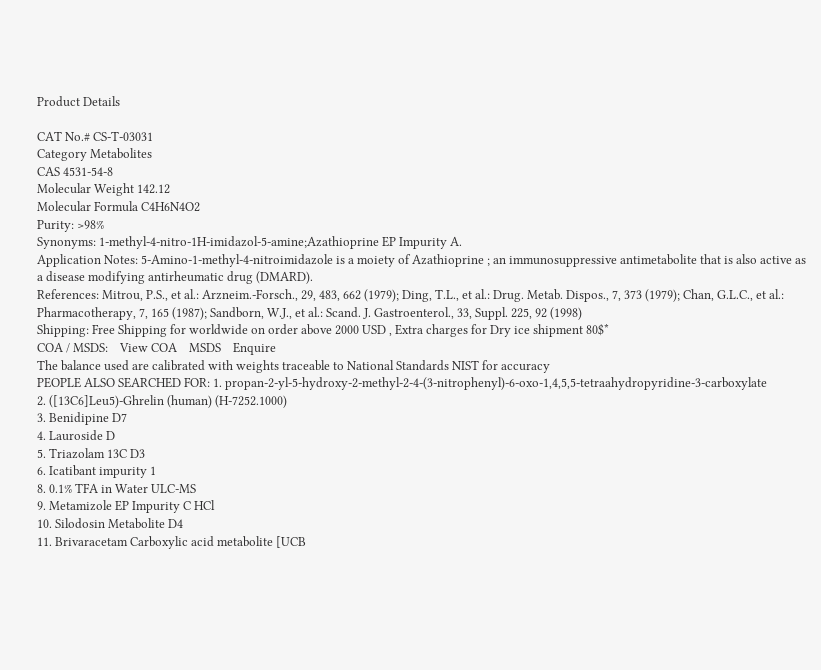Product Details

CAT No.# CS-T-03031
Category Metabolites
CAS 4531-54-8
Molecular Weight 142.12
Molecular Formula C4H6N4O2
Purity: >98%
Synonyms: 1-methyl-4-nitro-1H-imidazol-5-amine;Azathioprine EP Impurity A.
Application Notes: 5-Amino-1-methyl-4-nitroimidazole is a moiety of Azathioprine ; an immunosuppressive antimetabolite that is also active as a disease modifying antirheumatic drug (DMARD).
References: Mitrou, P.S., et al.: Arzneim.-Forsch., 29, 483, 662 (1979); Ding, T.L., et al.: Drug. Metab. Dispos., 7, 373 (1979); Chan, G.L.C., et al.: Pharmacotherapy, 7, 165 (1987); Sandborn, W.J., et al.: Scand. J. Gastroenterol., 33, Suppl. 225, 92 (1998)
Shipping: Free Shipping for worldwide on order above 2000 USD , Extra charges for Dry ice shipment 80$*
COA / MSDS:    View COA    MSDS    Enquire
The balance used are calibrated with weights traceable to National Standards NIST for accuracy
PEOPLE ALSO SEARCHED FOR: 1. propan-2-yl-5-hydroxy-2-methyl-2-4-(3-nitrophenyl)-6-oxo-1,4,5,5-tetraahydropyridine-3-carboxylate
2. ([13C6]Leu5)-Ghrelin (human) (H-7252.1000)
3. Benidipine D7
4. Lauroside D
5. Triazolam 13C D3
6. Icatibant impurity 1
8. 0.1% TFA in Water ULC-MS
9. Metamizole EP Impurity C HCl
10. Silodosin Metabolite D4
11. Brivaracetam Carboxylic acid metabolite [UCB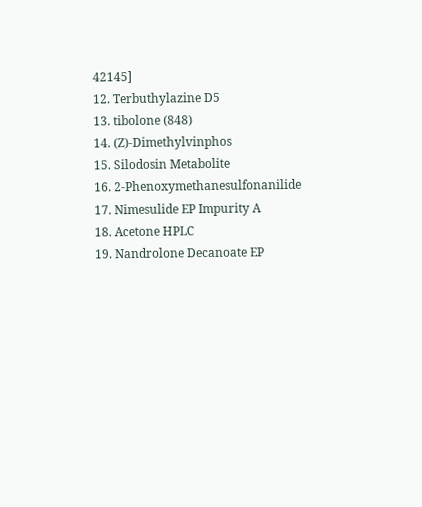42145]
12. Terbuthylazine D5
13. tibolone (848)
14. (Z)-Dimethylvinphos
15. Silodosin Metabolite
16. 2-Phenoxymethanesulfonanilide
17. Nimesulide EP Impurity A
18. Acetone HPLC
19. Nandrolone Decanoate EP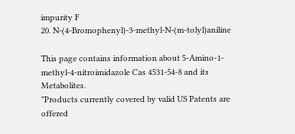impurity F
20. N-(4-Bromophenyl)-3-methyl-N-(m-tolyl)aniline

This page contains information about 5-Amino-1-methyl-4-nitroimidazole Cas 4531-54-8 and its Metabolites.
"Products currently covered by valid US Patents are offered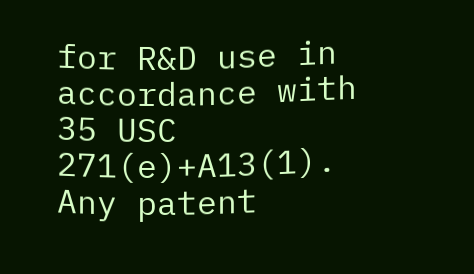for R&D use in accordance with 35 USC 271(e)+A13(1). Any patent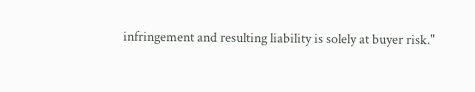infringement and resulting liability is solely at buyer risk."